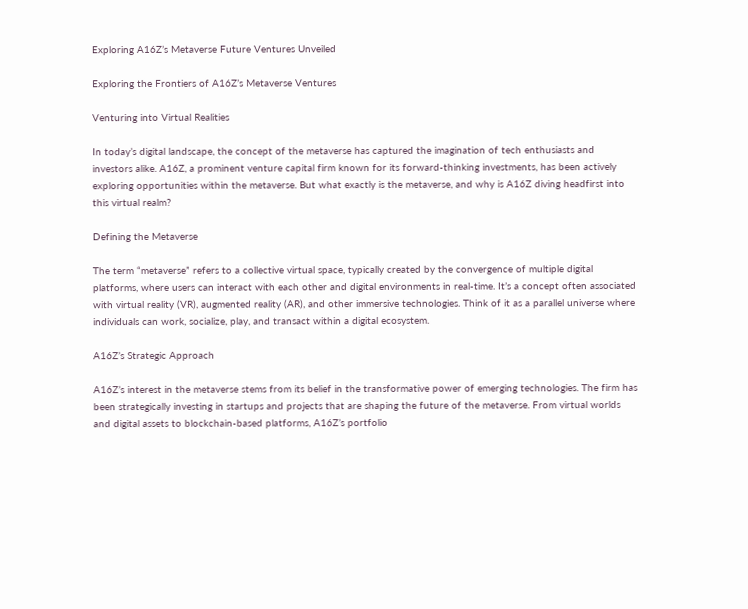Exploring A16Z’s Metaverse Future Ventures Unveiled

Exploring the Frontiers of A16Z’s Metaverse Ventures

Venturing into Virtual Realities

In today’s digital landscape, the concept of the metaverse has captured the imagination of tech enthusiasts and investors alike. A16Z, a prominent venture capital firm known for its forward-thinking investments, has been actively exploring opportunities within the metaverse. But what exactly is the metaverse, and why is A16Z diving headfirst into this virtual realm?

Defining the Metaverse

The term “metaverse” refers to a collective virtual space, typically created by the convergence of multiple digital platforms, where users can interact with each other and digital environments in real-time. It’s a concept often associated with virtual reality (VR), augmented reality (AR), and other immersive technologies. Think of it as a parallel universe where individuals can work, socialize, play, and transact within a digital ecosystem.

A16Z’s Strategic Approach

A16Z’s interest in the metaverse stems from its belief in the transformative power of emerging technologies. The firm has been strategically investing in startups and projects that are shaping the future of the metaverse. From virtual worlds and digital assets to blockchain-based platforms, A16Z’s portfolio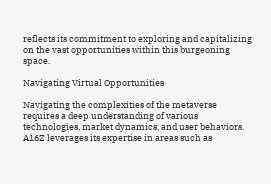reflects its commitment to exploring and capitalizing on the vast opportunities within this burgeoning space.

Navigating Virtual Opportunities

Navigating the complexities of the metaverse requires a deep understanding of various technologies, market dynamics, and user behaviors. A16Z leverages its expertise in areas such as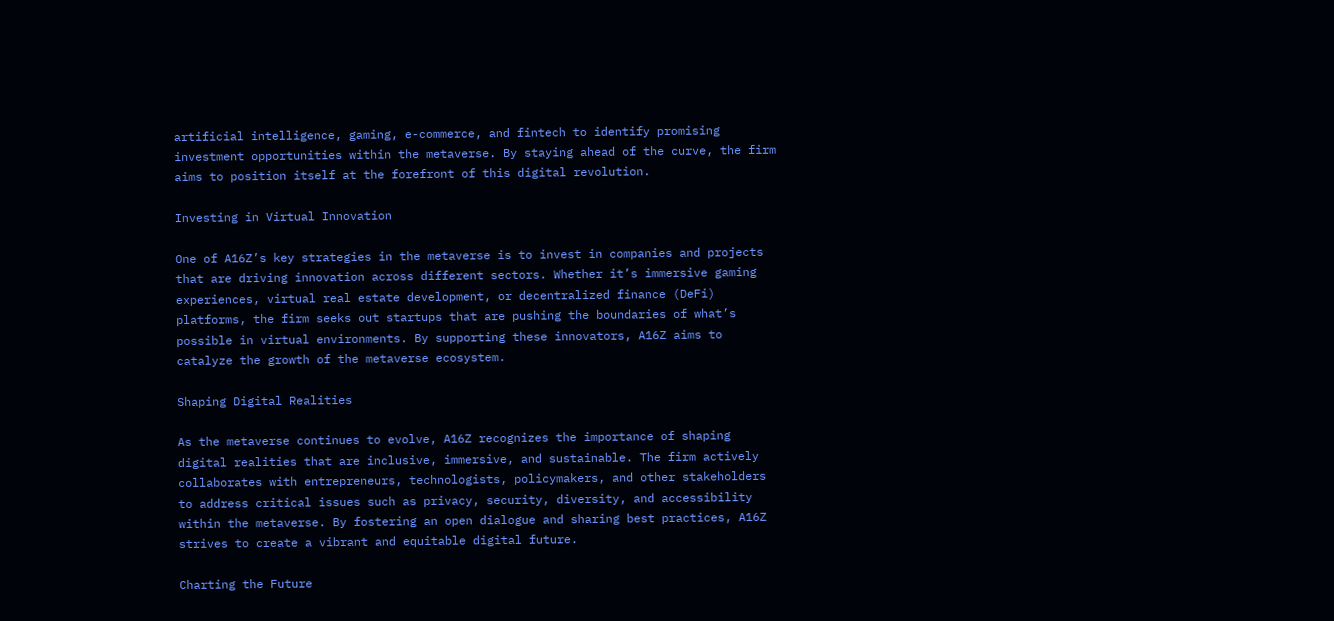artificial intelligence, gaming, e-commerce, and fintech to identify promising investment opportunities within the metaverse. By staying ahead of the curve, the firm aims to position itself at the forefront of this digital revolution.

Investing in Virtual Innovation

One of A16Z’s key strategies in the metaverse is to invest in companies and projects that are driving innovation across different sectors. Whether it’s immersive gaming experiences, virtual real estate development, or decentralized finance (DeFi) platforms, the firm seeks out startups that are pushing the boundaries of what’s possible in virtual environments. By supporting these innovators, A16Z aims to catalyze the growth of the metaverse ecosystem.

Shaping Digital Realities

As the metaverse continues to evolve, A16Z recognizes the importance of shaping digital realities that are inclusive, immersive, and sustainable. The firm actively collaborates with entrepreneurs, technologists, policymakers, and other stakeholders to address critical issues such as privacy, security, diversity, and accessibility within the metaverse. By fostering an open dialogue and sharing best practices, A16Z strives to create a vibrant and equitable digital future.

Charting the Future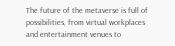The future of the metaverse is full of possibilities, from virtual workplaces and entertainment venues to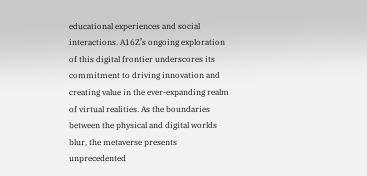educational experiences and social interactions. A16Z’s ongoing exploration of this digital frontier underscores its commitment to driving innovation and creating value in the ever-expanding realm of virtual realities. As the boundaries between the physical and digital worlds blur, the metaverse presents unprecedented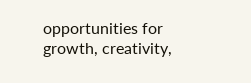opportunities for growth, creativity,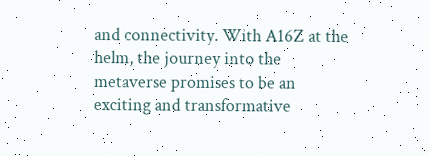and connectivity. With A16Z at the helm, the journey into the metaverse promises to be an exciting and transformative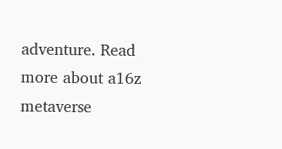adventure. Read more about a16z metaverse